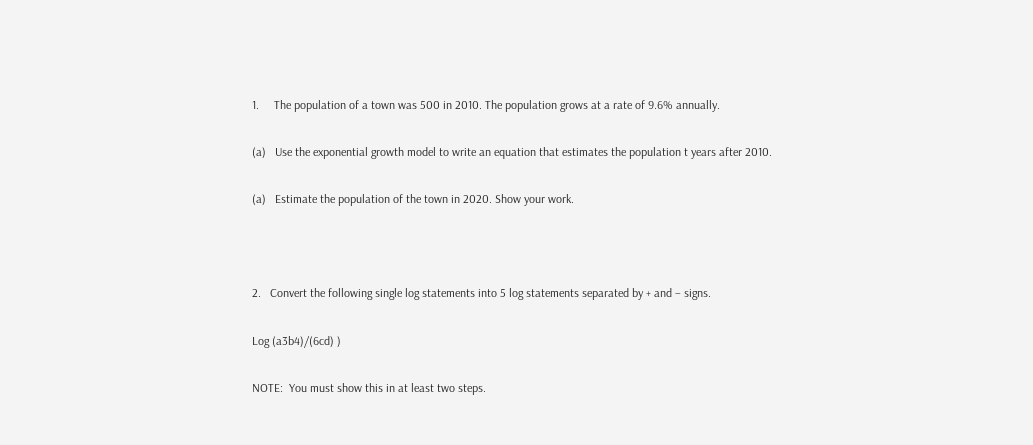1.     The population of a town was 500 in 2010. The population grows at a rate of 9.6% annually.

(a)   Use the exponential growth model to write an equation that estimates the population t years after 2010.

(a)   Estimate the population of the town in 2020. Show your work.



2.   Convert the following single log statements into 5 log statements separated by + and – signs.

Log (a3b4)/(6cd) )

NOTE:  You must show this in at least two steps.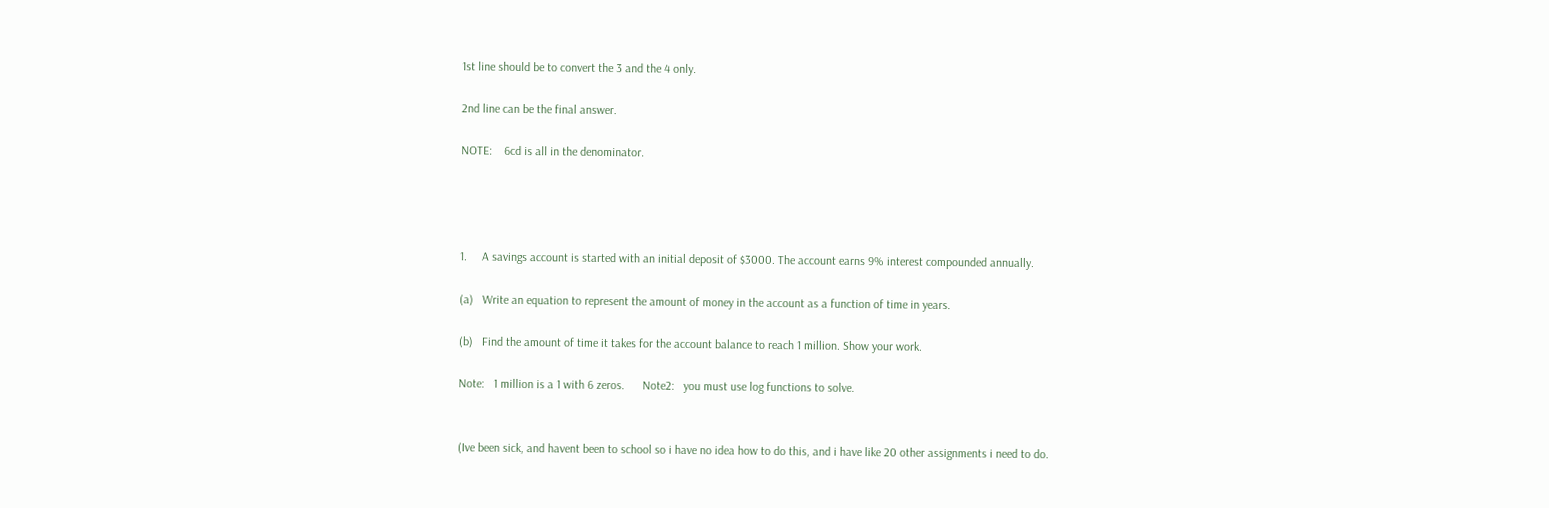1st line should be to convert the 3 and the 4 only.

2nd line can be the final answer.

NOTE:    6cd is all in the denominator.




1.     A savings account is started with an initial deposit of $3000. The account earns 9% interest compounded annually.

(a)   Write an equation to represent the amount of money in the account as a function of time in years.

(b)   Find the amount of time it takes for the account balance to reach 1 million. Show your work.

Note:   1 million is a 1 with 6 zeros.      Note2:   you must use log functions to solve.


(Ive been sick, and havent been to school so i have no idea how to do this, and i have like 20 other assignments i need to do.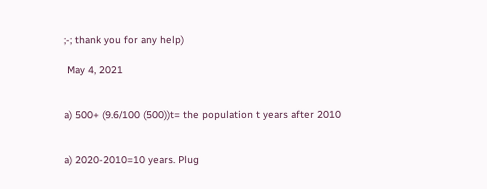;-; thank you for any help)

 May 4, 2021


a) 500+ (9.6/100 (500))t= the population t years after 2010


a) 2020-2010=10 years. Plug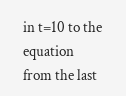in t=10 to the equation from the last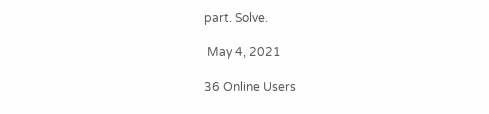part. Solve.

 May 4, 2021

36 Online Users